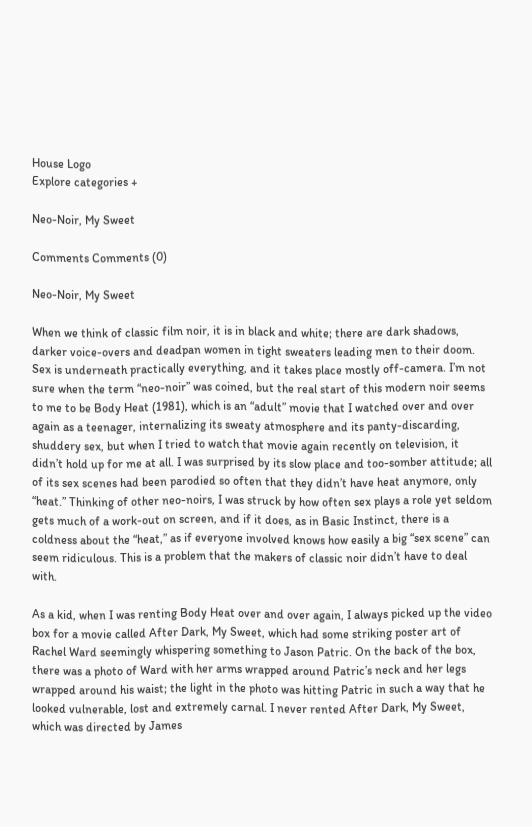House Logo
Explore categories +

Neo-Noir, My Sweet

Comments Comments (0)

Neo-Noir, My Sweet

When we think of classic film noir, it is in black and white; there are dark shadows, darker voice-overs and deadpan women in tight sweaters leading men to their doom. Sex is underneath practically everything, and it takes place mostly off-camera. I’m not sure when the term “neo-noir” was coined, but the real start of this modern noir seems to me to be Body Heat (1981), which is an “adult” movie that I watched over and over again as a teenager, internalizing its sweaty atmosphere and its panty-discarding, shuddery sex, but when I tried to watch that movie again recently on television, it didn’t hold up for me at all. I was surprised by its slow place and too-somber attitude; all of its sex scenes had been parodied so often that they didn’t have heat anymore, only “heat.” Thinking of other neo-noirs, I was struck by how often sex plays a role yet seldom gets much of a work-out on screen, and if it does, as in Basic Instinct, there is a coldness about the “heat,” as if everyone involved knows how easily a big “sex scene” can seem ridiculous. This is a problem that the makers of classic noir didn’t have to deal with.

As a kid, when I was renting Body Heat over and over again, I always picked up the video box for a movie called After Dark, My Sweet, which had some striking poster art of Rachel Ward seemingly whispering something to Jason Patric. On the back of the box, there was a photo of Ward with her arms wrapped around Patric’s neck and her legs wrapped around his waist; the light in the photo was hitting Patric in such a way that he looked vulnerable, lost and extremely carnal. I never rented After Dark, My Sweet, which was directed by James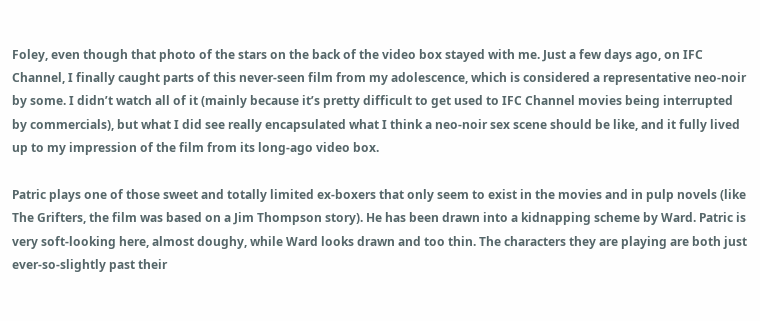Foley, even though that photo of the stars on the back of the video box stayed with me. Just a few days ago, on IFC Channel, I finally caught parts of this never-seen film from my adolescence, which is considered a representative neo-noir by some. I didn’t watch all of it (mainly because it’s pretty difficult to get used to IFC Channel movies being interrupted by commercials), but what I did see really encapsulated what I think a neo-noir sex scene should be like, and it fully lived up to my impression of the film from its long-ago video box.

Patric plays one of those sweet and totally limited ex-boxers that only seem to exist in the movies and in pulp novels (like The Grifters, the film was based on a Jim Thompson story). He has been drawn into a kidnapping scheme by Ward. Patric is very soft-looking here, almost doughy, while Ward looks drawn and too thin. The characters they are playing are both just ever-so-slightly past their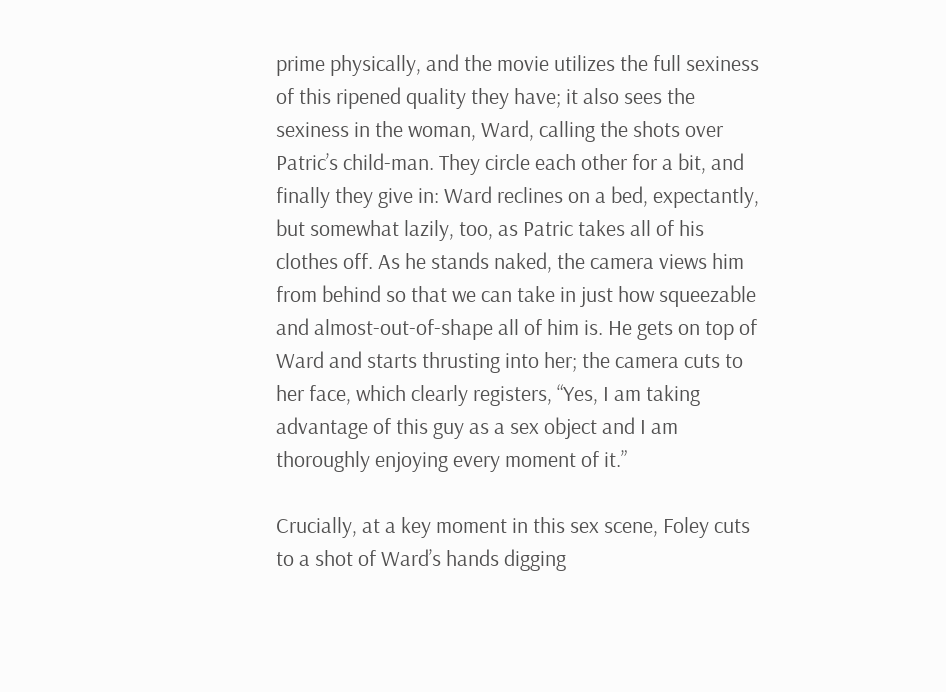prime physically, and the movie utilizes the full sexiness of this ripened quality they have; it also sees the sexiness in the woman, Ward, calling the shots over Patric’s child-man. They circle each other for a bit, and finally they give in: Ward reclines on a bed, expectantly, but somewhat lazily, too, as Patric takes all of his clothes off. As he stands naked, the camera views him from behind so that we can take in just how squeezable and almost-out-of-shape all of him is. He gets on top of Ward and starts thrusting into her; the camera cuts to her face, which clearly registers, “Yes, I am taking advantage of this guy as a sex object and I am thoroughly enjoying every moment of it.”

Crucially, at a key moment in this sex scene, Foley cuts to a shot of Ward’s hands digging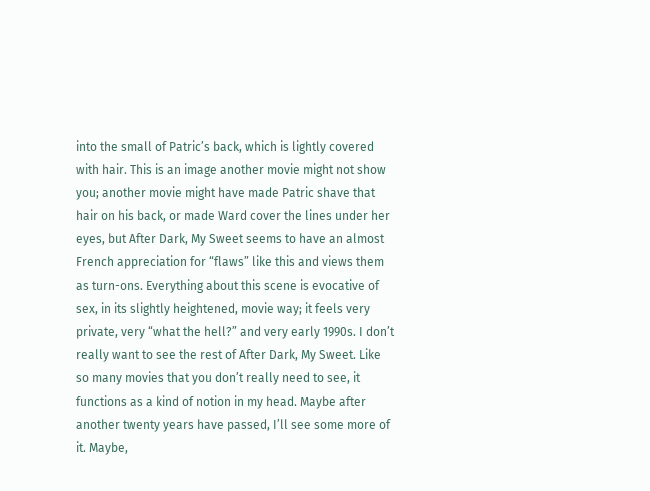into the small of Patric’s back, which is lightly covered with hair. This is an image another movie might not show you; another movie might have made Patric shave that hair on his back, or made Ward cover the lines under her eyes, but After Dark, My Sweet seems to have an almost French appreciation for “flaws” like this and views them as turn-ons. Everything about this scene is evocative of sex, in its slightly heightened, movie way; it feels very private, very “what the hell?” and very early 1990s. I don’t really want to see the rest of After Dark, My Sweet. Like so many movies that you don’t really need to see, it functions as a kind of notion in my head. Maybe after another twenty years have passed, I’ll see some more of it. Maybe,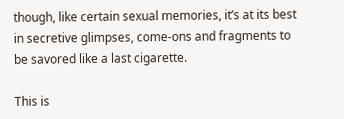though, like certain sexual memories, it’s at its best in secretive glimpses, come-ons and fragments to be savored like a last cigarette.

This is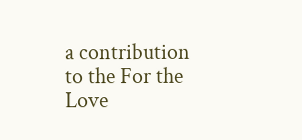a contribution to the For the Love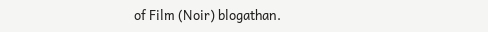of Film (Noir) blogathan.